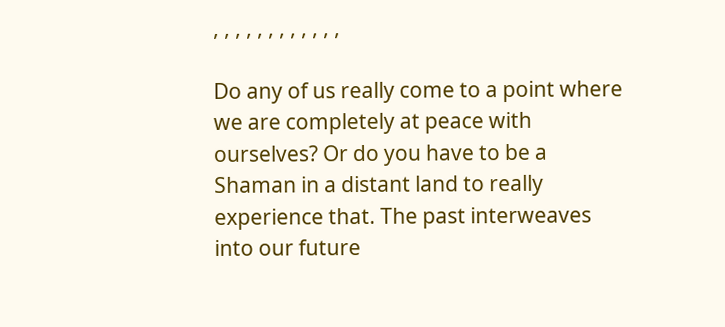, , , , , , , , , , , ,

Do any of us really come to a point where we are completely at peace with ourselves? Or do you have to be a Shaman in a distant land to really experience that. The past interweaves into our future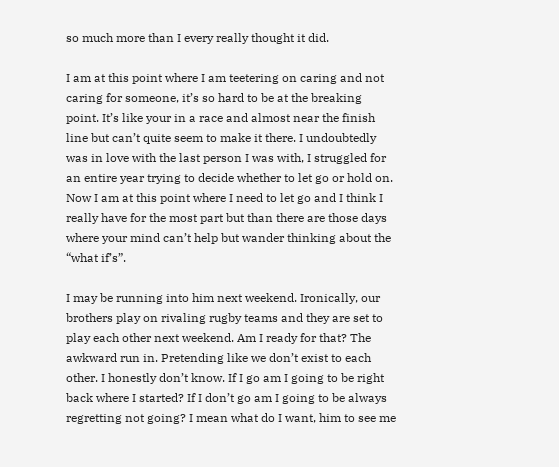so much more than I every really thought it did.

I am at this point where I am teetering on caring and not caring for someone, it’s so hard to be at the breaking point. It’s like your in a race and almost near the finish line but can’t quite seem to make it there. I undoubtedly was in love with the last person I was with, I struggled for an entire year trying to decide whether to let go or hold on. Now I am at this point where I need to let go and I think I really have for the most part but than there are those days where your mind can’t help but wander thinking about the “what if’s”.

I may be running into him next weekend. Ironically, our brothers play on rivaling rugby teams and they are set to play each other next weekend. Am I ready for that? The awkward run in. Pretending like we don’t exist to each other. I honestly don’t know. If I go am I going to be right back where I started? If I don’t go am I going to be always regretting not going? I mean what do I want, him to see me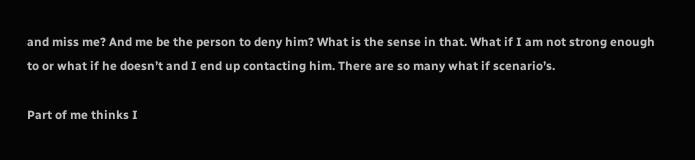and miss me? And me be the person to deny him? What is the sense in that. What if I am not strong enough to or what if he doesn’t and I end up contacting him. There are so many what if scenario’s.

Part of me thinks I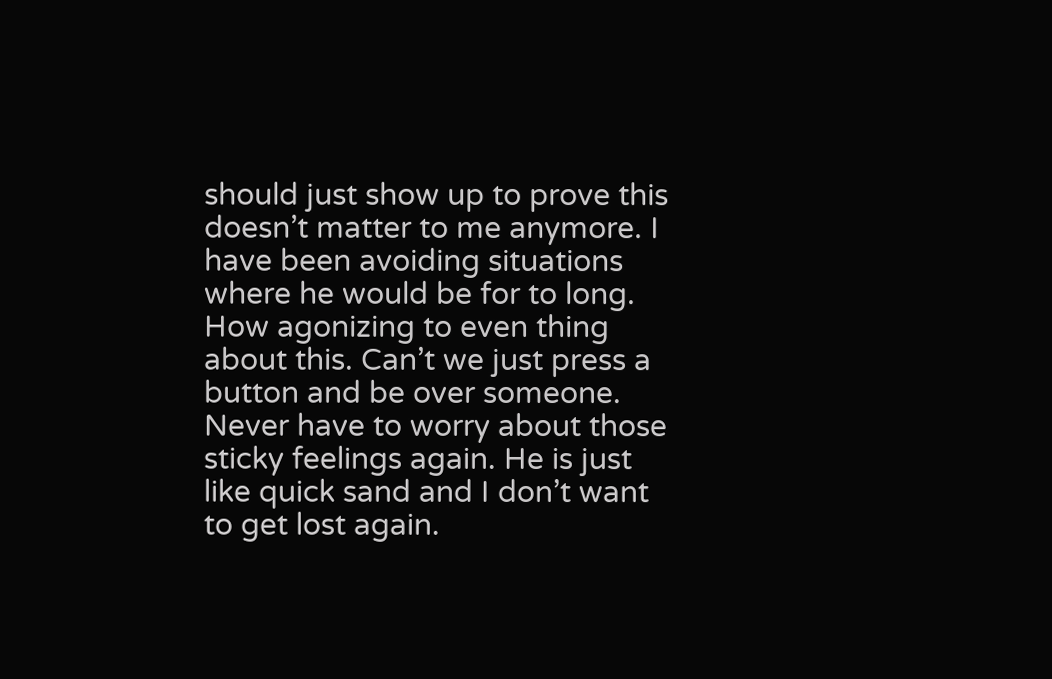should just show up to prove this doesn’t matter to me anymore. I have been avoiding situations where he would be for to long. How agonizing to even thing about this. Can’t we just press a button and be over someone. Never have to worry about those sticky feelings again. He is just like quick sand and I don’t want to get lost again.